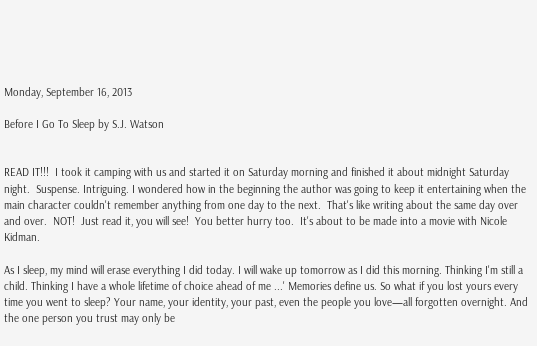Monday, September 16, 2013

Before I Go To Sleep by S.J. Watson


READ IT!!!  I took it camping with us and started it on Saturday morning and finished it about midnight Saturday night.  Suspense. Intriguing. I wondered how in the beginning the author was going to keep it entertaining when the main character couldn't remember anything from one day to the next.  That's like writing about the same day over and over.  NOT!  Just read it, you will see!  You better hurry too.  It's about to be made into a movie with Nicole Kidman.

As I sleep, my mind will erase everything I did today. I will wake up tomorrow as I did this morning. Thinking I'm still a child. Thinking I have a whole lifetime of choice ahead of me ...' Memories define us. So what if you lost yours every time you went to sleep? Your name, your identity, your past, even the people you love—all forgotten overnight. And the one person you trust may only be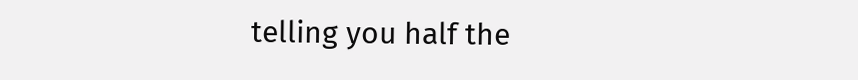telling you half the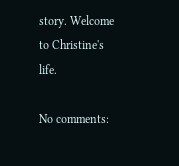story. Welcome to Christine's life.

No comments: